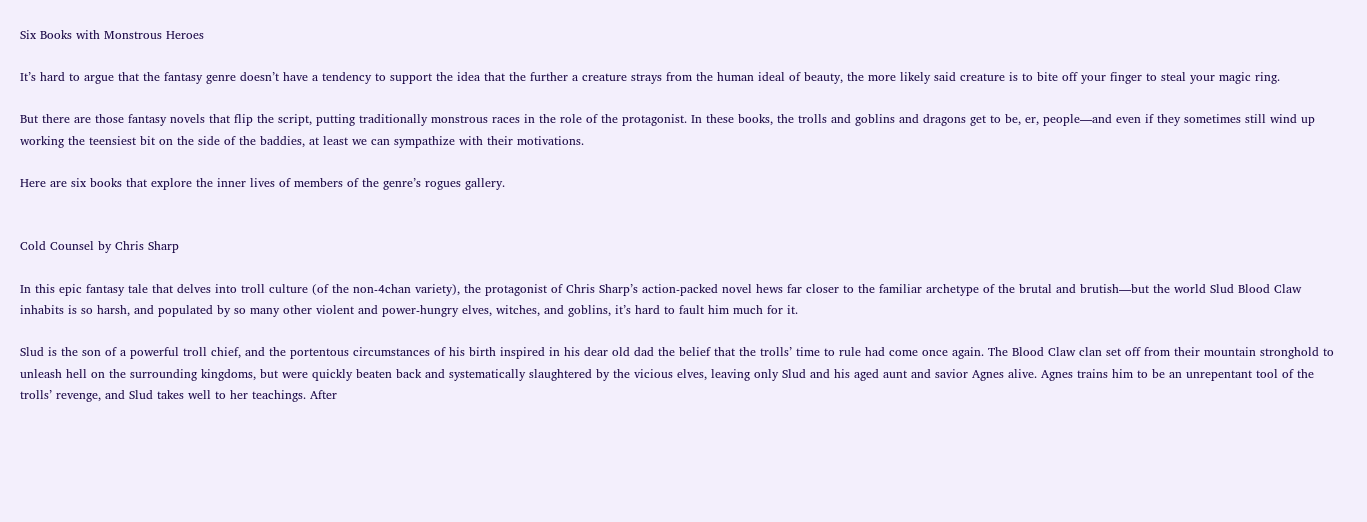Six Books with Monstrous Heroes

It’s hard to argue that the fantasy genre doesn’t have a tendency to support the idea that the further a creature strays from the human ideal of beauty, the more likely said creature is to bite off your finger to steal your magic ring.

But there are those fantasy novels that flip the script, putting traditionally monstrous races in the role of the protagonist. In these books, the trolls and goblins and dragons get to be, er, people—and even if they sometimes still wind up working the teensiest bit on the side of the baddies, at least we can sympathize with their motivations.

Here are six books that explore the inner lives of members of the genre’s rogues gallery.


Cold Counsel by Chris Sharp

In this epic fantasy tale that delves into troll culture (of the non-4chan variety), the protagonist of Chris Sharp’s action-packed novel hews far closer to the familiar archetype of the brutal and brutish—but the world Slud Blood Claw inhabits is so harsh, and populated by so many other violent and power-hungry elves, witches, and goblins, it’s hard to fault him much for it.

Slud is the son of a powerful troll chief, and the portentous circumstances of his birth inspired in his dear old dad the belief that the trolls’ time to rule had come once again. The Blood Claw clan set off from their mountain stronghold to unleash hell on the surrounding kingdoms, but were quickly beaten back and systematically slaughtered by the vicious elves, leaving only Slud and his aged aunt and savior Agnes alive. Agnes trains him to be an unrepentant tool of the trolls’ revenge, and Slud takes well to her teachings. After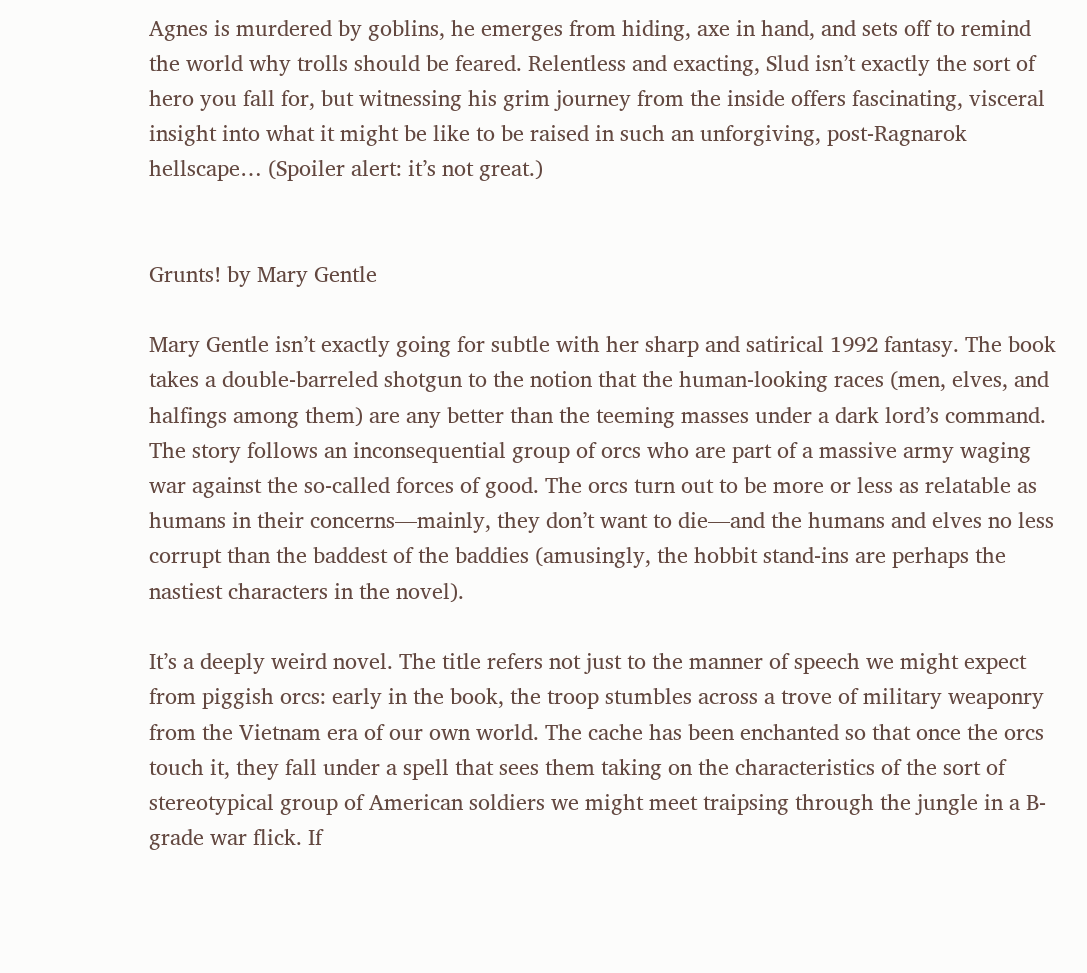Agnes is murdered by goblins, he emerges from hiding, axe in hand, and sets off to remind the world why trolls should be feared. Relentless and exacting, Slud isn’t exactly the sort of hero you fall for, but witnessing his grim journey from the inside offers fascinating, visceral insight into what it might be like to be raised in such an unforgiving, post-Ragnarok hellscape… (Spoiler alert: it’s not great.)


Grunts! by Mary Gentle

Mary Gentle isn’t exactly going for subtle with her sharp and satirical 1992 fantasy. The book takes a double-barreled shotgun to the notion that the human-looking races (men, elves, and halfings among them) are any better than the teeming masses under a dark lord’s command. The story follows an inconsequential group of orcs who are part of a massive army waging war against the so-called forces of good. The orcs turn out to be more or less as relatable as humans in their concerns—mainly, they don’t want to die—and the humans and elves no less corrupt than the baddest of the baddies (amusingly, the hobbit stand-ins are perhaps the nastiest characters in the novel).

It’s a deeply weird novel. The title refers not just to the manner of speech we might expect from piggish orcs: early in the book, the troop stumbles across a trove of military weaponry from the Vietnam era of our own world. The cache has been enchanted so that once the orcs touch it, they fall under a spell that sees them taking on the characteristics of the sort of stereotypical group of American soldiers we might meet traipsing through the jungle in a B-grade war flick. If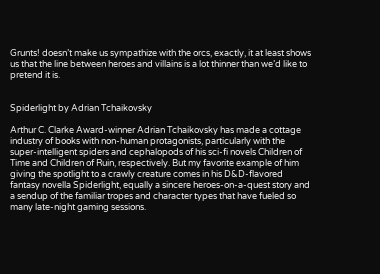Grunts! doesn’t make us sympathize with the orcs, exactly, it at least shows us that the line between heroes and villains is a lot thinner than we’d like to pretend it is.


Spiderlight by Adrian Tchaikovsky

Arthur C. Clarke Award-winner Adrian Tchaikovsky has made a cottage industry of books with non-human protagonists, particularly with the super-intelligent spiders and cephalopods of his sci-fi novels Children of Time and Children of Ruin, respectively. But my favorite example of him giving the spotlight to a crawly creature comes in his D&D-flavored fantasy novella Spiderlight, equally a sincere heroes-on-a-quest story and a sendup of the familiar tropes and character types that have fueled so many late-night gaming sessions.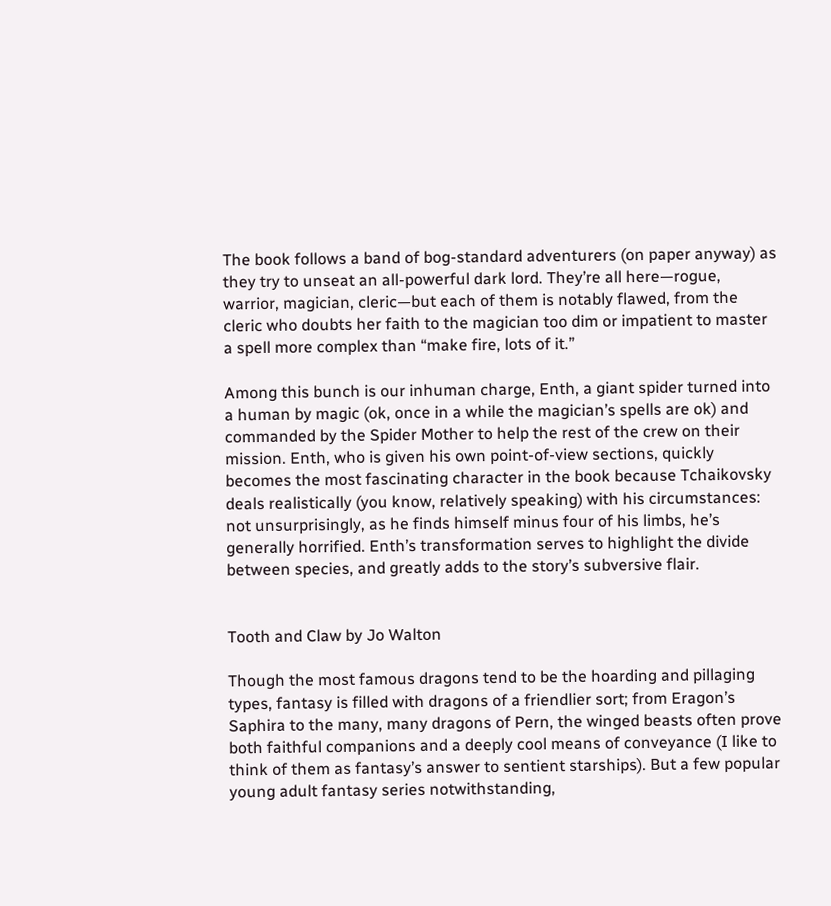The book follows a band of bog-standard adventurers (on paper anyway) as they try to unseat an all-powerful dark lord. They’re all here—rogue, warrior, magician, cleric—but each of them is notably flawed, from the cleric who doubts her faith to the magician too dim or impatient to master a spell more complex than “make fire, lots of it.”

Among this bunch is our inhuman charge, Enth, a giant spider turned into a human by magic (ok, once in a while the magician’s spells are ok) and commanded by the Spider Mother to help the rest of the crew on their mission. Enth, who is given his own point-of-view sections, quickly becomes the most fascinating character in the book because Tchaikovsky deals realistically (you know, relatively speaking) with his circumstances: not unsurprisingly, as he finds himself minus four of his limbs, he’s generally horrified. Enth’s transformation serves to highlight the divide between species, and greatly adds to the story’s subversive flair.


Tooth and Claw by Jo Walton

Though the most famous dragons tend to be the hoarding and pillaging types, fantasy is filled with dragons of a friendlier sort; from Eragon’s Saphira to the many, many dragons of Pern, the winged beasts often prove both faithful companions and a deeply cool means of conveyance (I like to think of them as fantasy’s answer to sentient starships). But a few popular young adult fantasy series notwithstanding,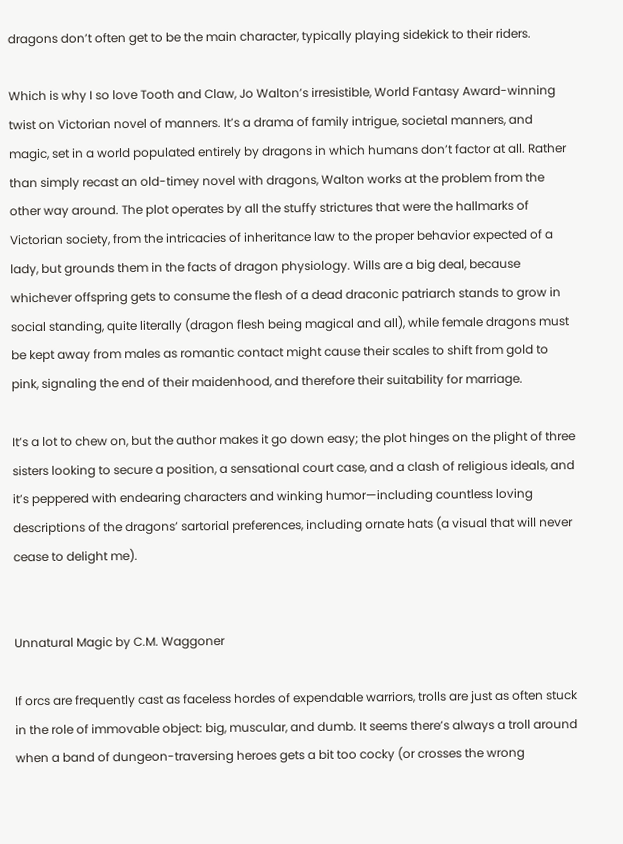dragons don’t often get to be the main character, typically playing sidekick to their riders.

Which is why I so love Tooth and Claw, Jo Walton’s irresistible, World Fantasy Award-winning twist on Victorian novel of manners. It’s a drama of family intrigue, societal manners, and magic, set in a world populated entirely by dragons in which humans don’t factor at all. Rather than simply recast an old-timey novel with dragons, Walton works at the problem from the other way around. The plot operates by all the stuffy strictures that were the hallmarks of Victorian society, from the intricacies of inheritance law to the proper behavior expected of a lady, but grounds them in the facts of dragon physiology. Wills are a big deal, because whichever offspring gets to consume the flesh of a dead draconic patriarch stands to grow in social standing, quite literally (dragon flesh being magical and all), while female dragons must be kept away from males as romantic contact might cause their scales to shift from gold to pink, signaling the end of their maidenhood, and therefore their suitability for marriage.

It’s a lot to chew on, but the author makes it go down easy; the plot hinges on the plight of three sisters looking to secure a position, a sensational court case, and a clash of religious ideals, and it’s peppered with endearing characters and winking humor—including countless loving descriptions of the dragons’ sartorial preferences, including ornate hats (a visual that will never cease to delight me).


Unnatural Magic by C.M. Waggoner

If orcs are frequently cast as faceless hordes of expendable warriors, trolls are just as often stuck in the role of immovable object: big, muscular, and dumb. It seems there’s always a troll around when a band of dungeon-traversing heroes gets a bit too cocky (or crosses the wrong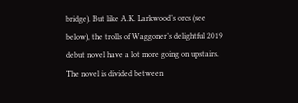bridge). But like A.K. Larkwood’s orcs (see below), the trolls of Waggoner’s delightful 2019 debut novel have a lot more going on upstairs. The novel is divided between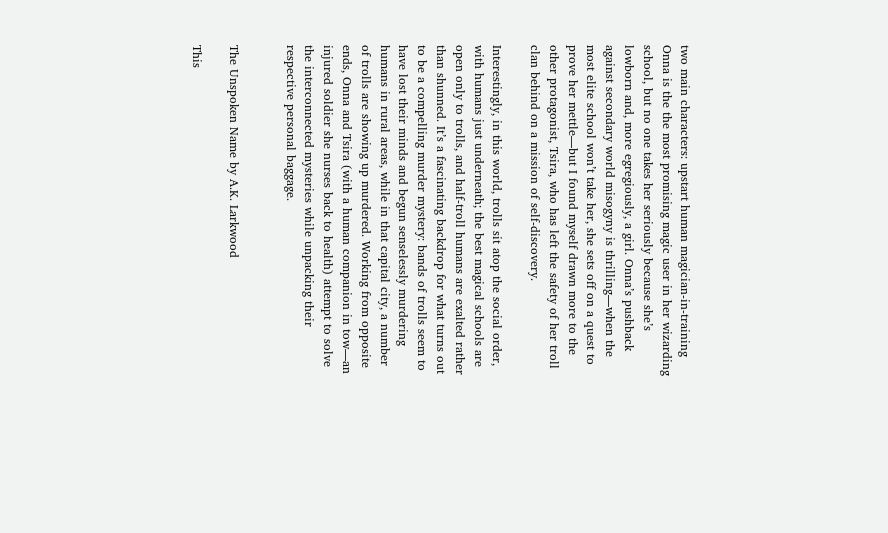two main characters: upstart human magician-in-training Onna is the the most promising magic user in her wizarding school, but no one takes her seriously because she’s lowborn and, more egregiously, a girl. Onna’s pushback against secondary world misogyny is thrilling—when the most elite school won’t take her, she sets off on a quest to prove her mettle—but I found myself drawn more to the other protagonist, Tsira, who has left the safety of her troll clan behind on a mission of self-discovery.

Interestingly, in this world, trolls sit atop the social order, with humans just underneath; the best magical schools are open only to trolls, and half-troll humans are exalted rather than shunned. It’s a fascinating backdrop for what turns out to be a compelling murder mystery: bands of trolls seem to have lost their minds and begun senselessly murdering humans in rural areas, while in that capital city, a number of trolls are showing up murdered. Working from opposite ends, Onna and Tsira (with a human companion in tow—an injured soldier she nurses back to health) attempt to solve the interconnected mysteries while unpacking their respective personal baggage.


The Unspoken Name by A.K. Larkwood

This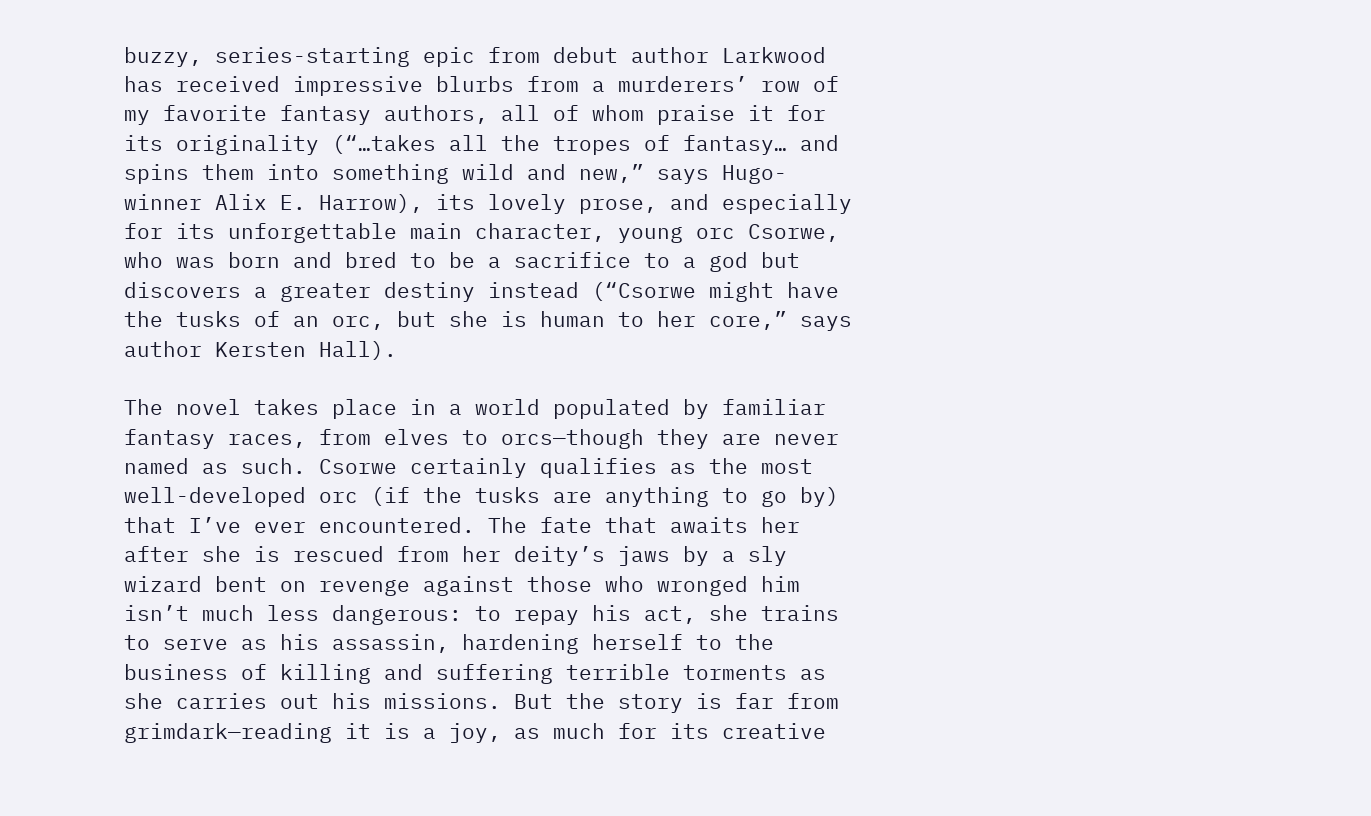buzzy, series-starting epic from debut author Larkwood has received impressive blurbs from a murderers’ row of my favorite fantasy authors, all of whom praise it for its originality (“…takes all the tropes of fantasy… and spins them into something wild and new,” says Hugo-winner Alix E. Harrow), its lovely prose, and especially for its unforgettable main character, young orc Csorwe, who was born and bred to be a sacrifice to a god but discovers a greater destiny instead (“Csorwe might have the tusks of an orc, but she is human to her core,” says author Kersten Hall).

The novel takes place in a world populated by familiar fantasy races, from elves to orcs—though they are never named as such. Csorwe certainly qualifies as the most well-developed orc (if the tusks are anything to go by) that I’ve ever encountered. The fate that awaits her after she is rescued from her deity’s jaws by a sly wizard bent on revenge against those who wronged him isn’t much less dangerous: to repay his act, she trains to serve as his assassin, hardening herself to the business of killing and suffering terrible torments as she carries out his missions. But the story is far from grimdark—reading it is a joy, as much for its creative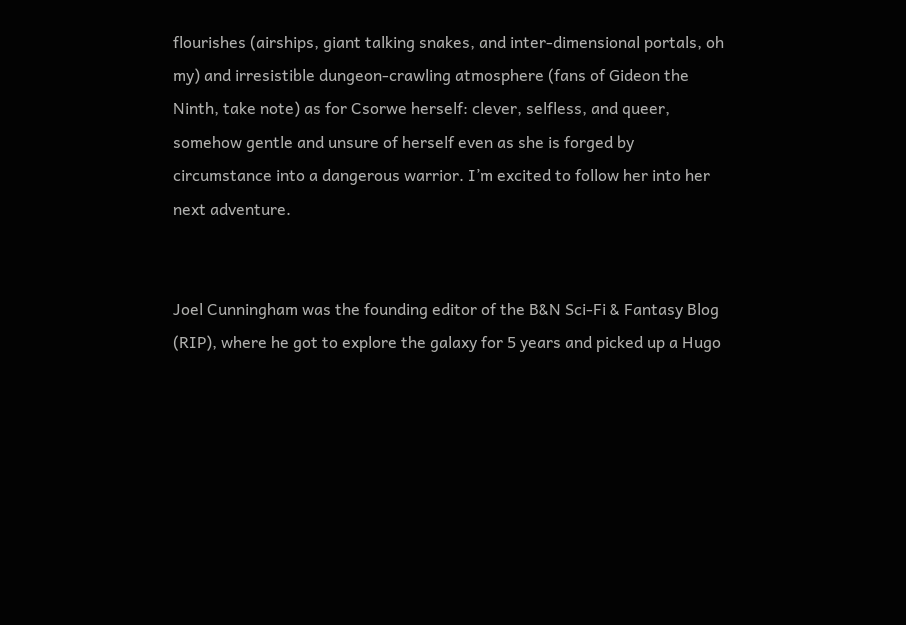flourishes (airships, giant talking snakes, and inter-dimensional portals, oh my) and irresistible dungeon-crawling atmosphere (fans of Gideon the Ninth, take note) as for Csorwe herself: clever, selfless, and queer, somehow gentle and unsure of herself even as she is forged by circumstance into a dangerous warrior. I’m excited to follow her into her next adventure.


Joel Cunningham was the founding editor of the B&N Sci-Fi & Fantasy Blog (RIP), where he got to explore the galaxy for 5 years and picked up a Hugo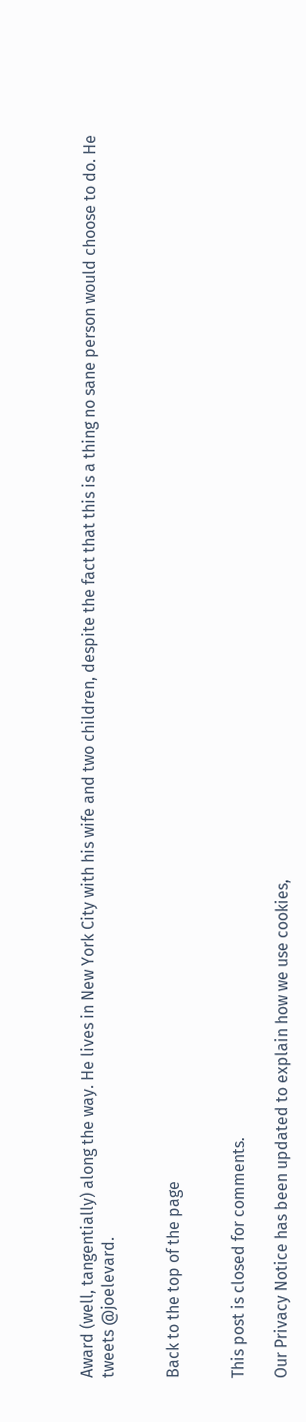Award (well, tangentially) along the way. He lives in New York City with his wife and two children, despite the fact that this is a thing no sane person would choose to do. He tweets @joelevard.


Back to the top of the page


This post is closed for comments.

Our Privacy Notice has been updated to explain how we use cookies,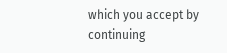which you accept by continuing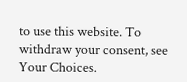to use this website. To withdraw your consent, see Your Choices.